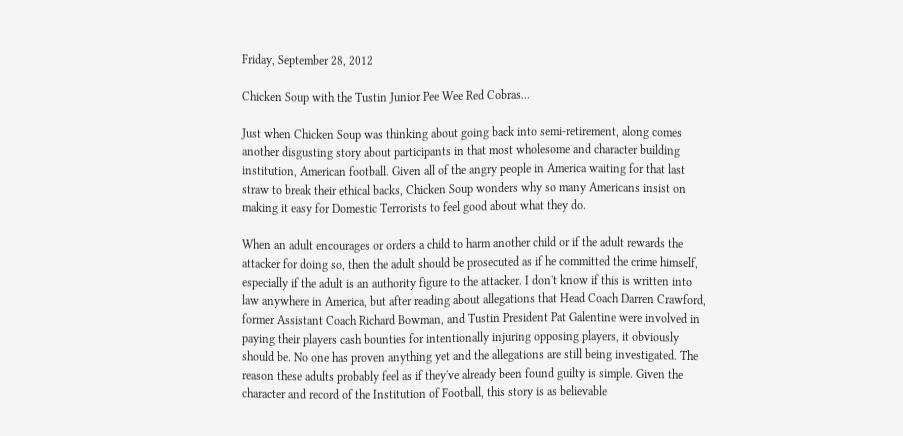Friday, September 28, 2012

Chicken Soup with the Tustin Junior Pee Wee Red Cobras...

Just when Chicken Soup was thinking about going back into semi-retirement, along comes another disgusting story about participants in that most wholesome and character building institution, American football. Given all of the angry people in America waiting for that last straw to break their ethical backs, Chicken Soup wonders why so many Americans insist on making it easy for Domestic Terrorists to feel good about what they do.

When an adult encourages or orders a child to harm another child or if the adult rewards the attacker for doing so, then the adult should be prosecuted as if he committed the crime himself, especially if the adult is an authority figure to the attacker. I don't know if this is written into law anywhere in America, but after reading about allegations that Head Coach Darren Crawford, former Assistant Coach Richard Bowman, and Tustin President Pat Galentine were involved in paying their players cash bounties for intentionally injuring opposing players, it obviously should be. No one has proven anything yet and the allegations are still being investigated. The reason these adults probably feel as if they've already been found guilty is simple. Given the character and record of the Institution of Football, this story is as believable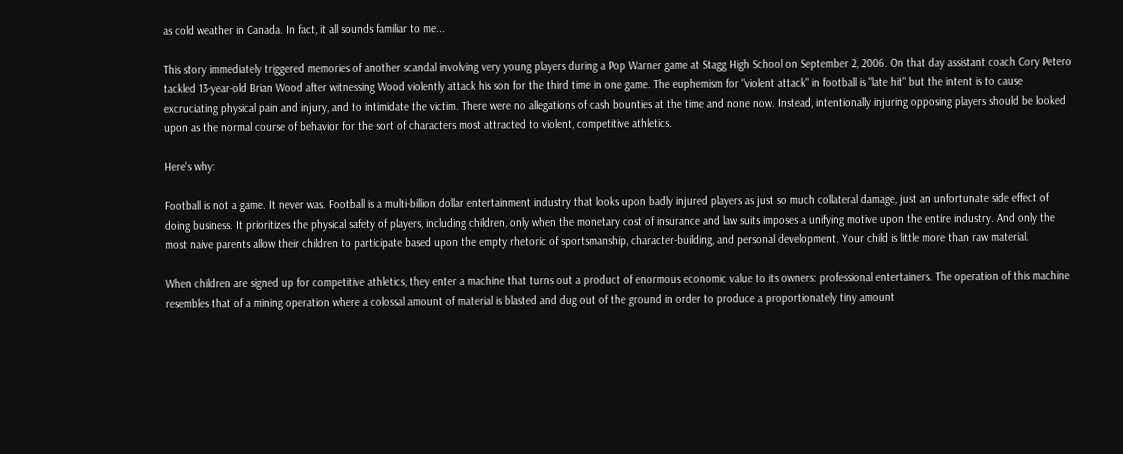as cold weather in Canada. In fact, it all sounds familiar to me...

This story immediately triggered memories of another scandal involving very young players during a Pop Warner game at Stagg High School on September 2, 2006. On that day assistant coach Cory Petero tackled 13-year-old Brian Wood after witnessing Wood violently attack his son for the third time in one game. The euphemism for "violent attack" in football is "late hit" but the intent is to cause excruciating physical pain and injury, and to intimidate the victim. There were no allegations of cash bounties at the time and none now. Instead, intentionally injuring opposing players should be looked upon as the normal course of behavior for the sort of characters most attracted to violent, competitive athletics.

Here's why:

Football is not a game. It never was. Football is a multi-billion dollar entertainment industry that looks upon badly injured players as just so much collateral damage, just an unfortunate side effect of doing business. It prioritizes the physical safety of players, including children, only when the monetary cost of insurance and law suits imposes a unifying motive upon the entire industry. And only the most naive parents allow their children to participate based upon the empty rhetoric of sportsmanship, character-building, and personal development. Your child is little more than raw material.

When children are signed up for competitive athletics, they enter a machine that turns out a product of enormous economic value to its owners: professional entertainers. The operation of this machine resembles that of a mining operation where a colossal amount of material is blasted and dug out of the ground in order to produce a proportionately tiny amount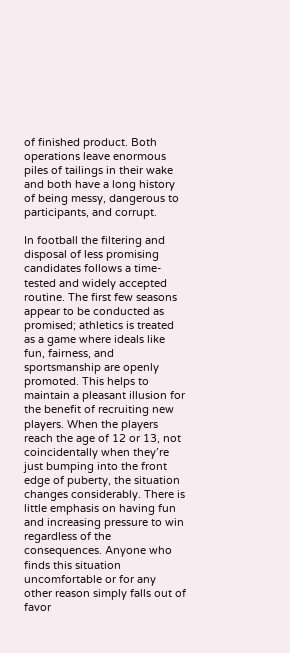of finished product. Both operations leave enormous piles of tailings in their wake and both have a long history of being messy, dangerous to participants, and corrupt.

In football the filtering and disposal of less promising candidates follows a time-tested and widely accepted routine. The first few seasons appear to be conducted as promised; athletics is treated as a game where ideals like fun, fairness, and sportsmanship are openly promoted. This helps to maintain a pleasant illusion for the benefit of recruiting new players. When the players reach the age of 12 or 13, not coincidentally when they’re just bumping into the front edge of puberty, the situation changes considerably. There is little emphasis on having fun and increasing pressure to win regardless of the consequences. Anyone who finds this situation uncomfortable or for any other reason simply falls out of favor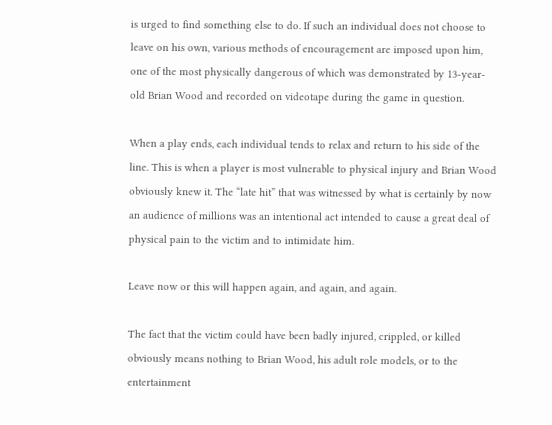is urged to find something else to do. If such an individual does not choose to leave on his own, various methods of encouragement are imposed upon him, one of the most physically dangerous of which was demonstrated by 13-year-old Brian Wood and recorded on videotape during the game in question.

When a play ends, each individual tends to relax and return to his side of the line. This is when a player is most vulnerable to physical injury and Brian Wood obviously knew it. The “late hit” that was witnessed by what is certainly by now an audience of millions was an intentional act intended to cause a great deal of physical pain to the victim and to intimidate him.

Leave now or this will happen again, and again, and again.

The fact that the victim could have been badly injured, crippled, or killed obviously means nothing to Brian Wood, his adult role models, or to the entertainment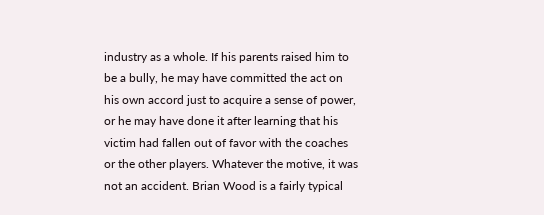industry as a whole. If his parents raised him to be a bully, he may have committed the act on his own accord just to acquire a sense of power, or he may have done it after learning that his victim had fallen out of favor with the coaches or the other players. Whatever the motive, it was not an accident. Brian Wood is a fairly typical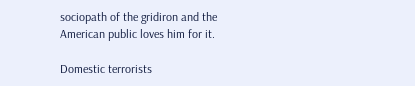sociopath of the gridiron and the American public loves him for it.

Domestic terrorists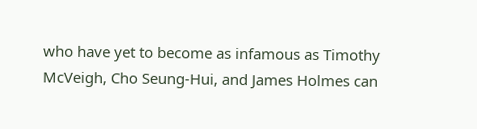who have yet to become as infamous as Timothy McVeigh, Cho Seung-Hui, and James Holmes can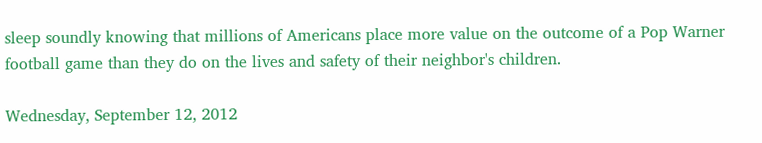sleep soundly knowing that millions of Americans place more value on the outcome of a Pop Warner football game than they do on the lives and safety of their neighbor's children.

Wednesday, September 12, 2012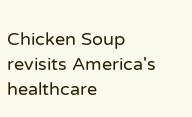Chicken Soup revisits America's healthcare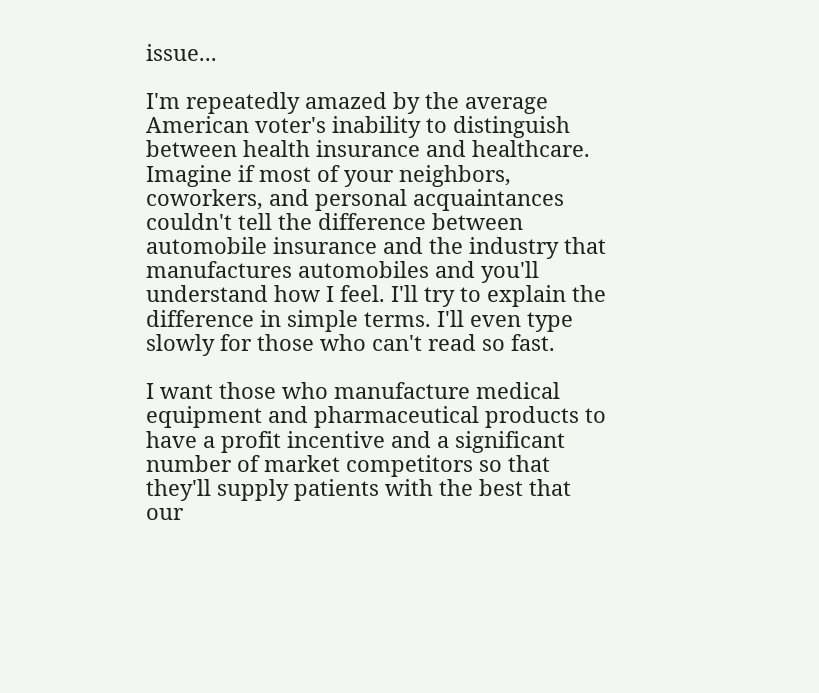issue...

I'm repeatedly amazed by the average American voter's inability to distinguish between health insurance and healthcare. Imagine if most of your neighbors, coworkers, and personal acquaintances couldn't tell the difference between automobile insurance and the industry that manufactures automobiles and you'll understand how I feel. I'll try to explain the difference in simple terms. I'll even type slowly for those who can't read so fast.

I want those who manufacture medical equipment and pharmaceutical products to have a profit incentive and a significant number of market competitors so that they'll supply patients with the best that our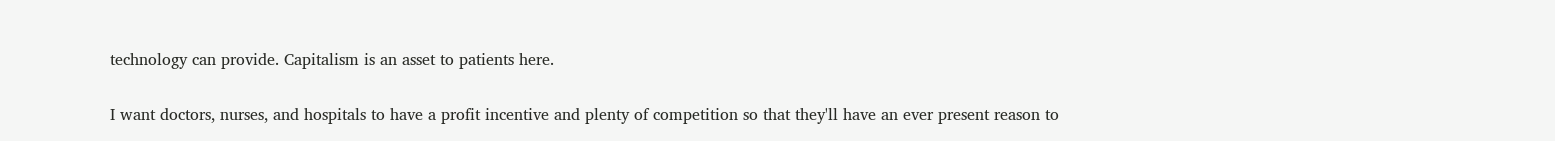technology can provide. Capitalism is an asset to patients here.

I want doctors, nurses, and hospitals to have a profit incentive and plenty of competition so that they'll have an ever present reason to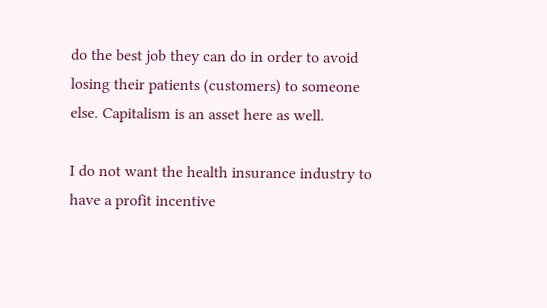do the best job they can do in order to avoid losing their patients (customers) to someone else. Capitalism is an asset here as well.

I do not want the health insurance industry to have a profit incentive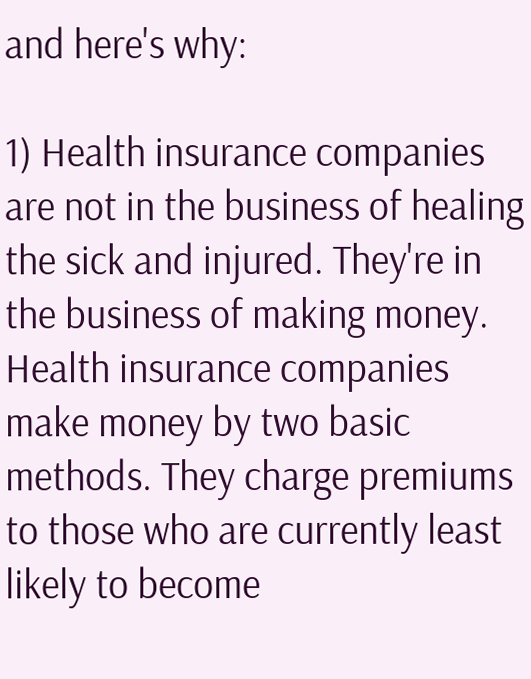and here's why:

1) Health insurance companies are not in the business of healing the sick and injured. They're in the business of making money. Health insurance companies make money by two basic methods. They charge premiums to those who are currently least likely to become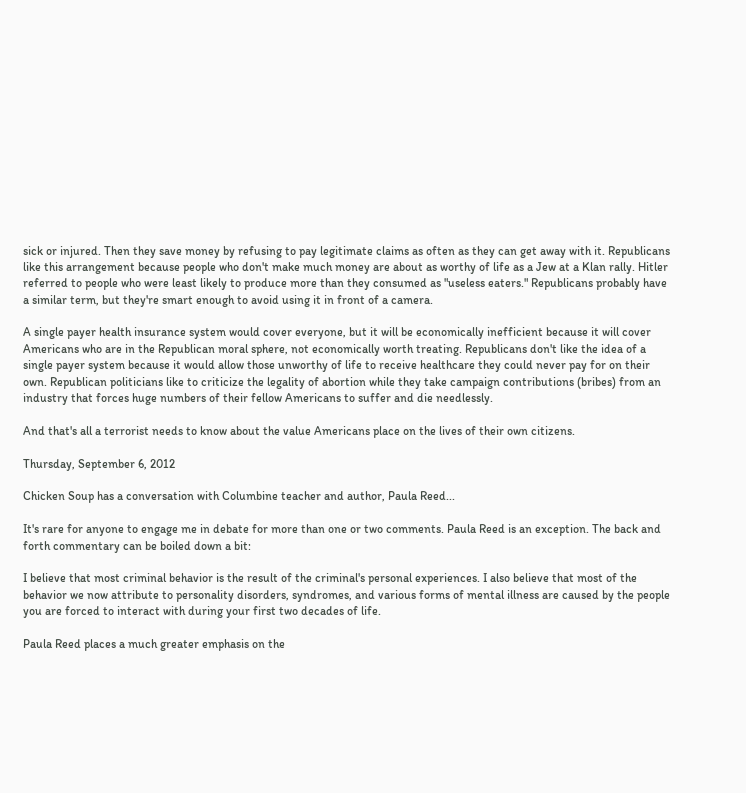sick or injured. Then they save money by refusing to pay legitimate claims as often as they can get away with it. Republicans like this arrangement because people who don't make much money are about as worthy of life as a Jew at a Klan rally. Hitler referred to people who were least likely to produce more than they consumed as "useless eaters." Republicans probably have a similar term, but they're smart enough to avoid using it in front of a camera.

A single payer health insurance system would cover everyone, but it will be economically inefficient because it will cover Americans who are in the Republican moral sphere, not economically worth treating. Republicans don't like the idea of a single payer system because it would allow those unworthy of life to receive healthcare they could never pay for on their own. Republican politicians like to criticize the legality of abortion while they take campaign contributions (bribes) from an industry that forces huge numbers of their fellow Americans to suffer and die needlessly.

And that's all a terrorist needs to know about the value Americans place on the lives of their own citizens.

Thursday, September 6, 2012

Chicken Soup has a conversation with Columbine teacher and author, Paula Reed...

It's rare for anyone to engage me in debate for more than one or two comments. Paula Reed is an exception. The back and forth commentary can be boiled down a bit:

I believe that most criminal behavior is the result of the criminal's personal experiences. I also believe that most of the behavior we now attribute to personality disorders, syndromes, and various forms of mental illness are caused by the people you are forced to interact with during your first two decades of life.

Paula Reed places a much greater emphasis on the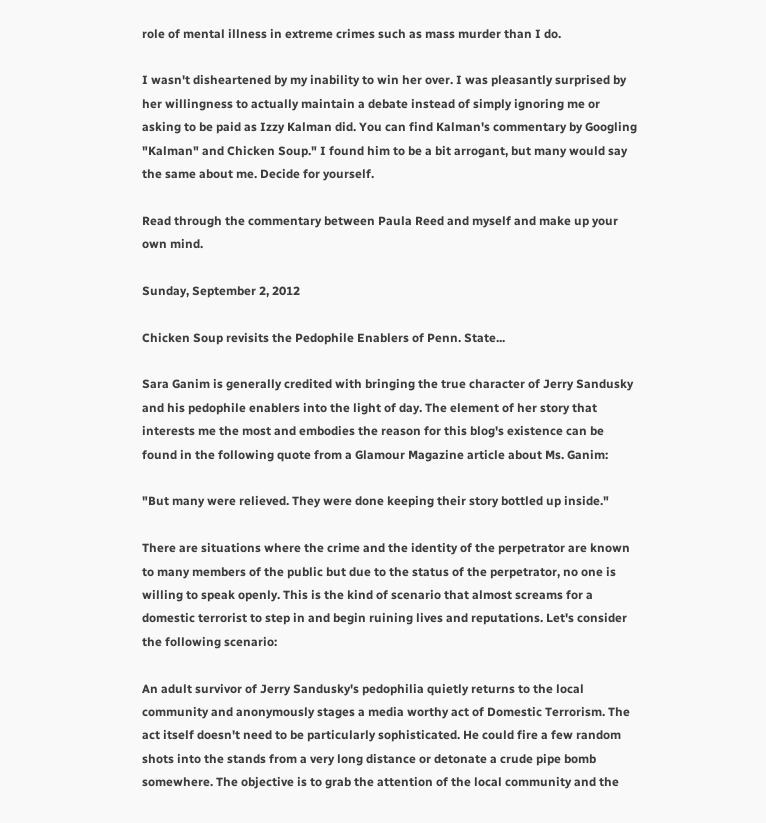role of mental illness in extreme crimes such as mass murder than I do.

I wasn't disheartened by my inability to win her over. I was pleasantly surprised by her willingness to actually maintain a debate instead of simply ignoring me or asking to be paid as Izzy Kalman did. You can find Kalman's commentary by Googling "Kalman" and Chicken Soup." I found him to be a bit arrogant, but many would say the same about me. Decide for yourself.

Read through the commentary between Paula Reed and myself and make up your own mind.

Sunday, September 2, 2012

Chicken Soup revisits the Pedophile Enablers of Penn. State...

Sara Ganim is generally credited with bringing the true character of Jerry Sandusky and his pedophile enablers into the light of day. The element of her story that interests me the most and embodies the reason for this blog's existence can be found in the following quote from a Glamour Magazine article about Ms. Ganim:

"But many were relieved. They were done keeping their story bottled up inside."

There are situations where the crime and the identity of the perpetrator are known to many members of the public but due to the status of the perpetrator, no one is willing to speak openly. This is the kind of scenario that almost screams for a domestic terrorist to step in and begin ruining lives and reputations. Let's consider the following scenario:

An adult survivor of Jerry Sandusky's pedophilia quietly returns to the local community and anonymously stages a media worthy act of Domestic Terrorism. The act itself doesn't need to be particularly sophisticated. He could fire a few random shots into the stands from a very long distance or detonate a crude pipe bomb somewhere. The objective is to grab the attention of the local community and the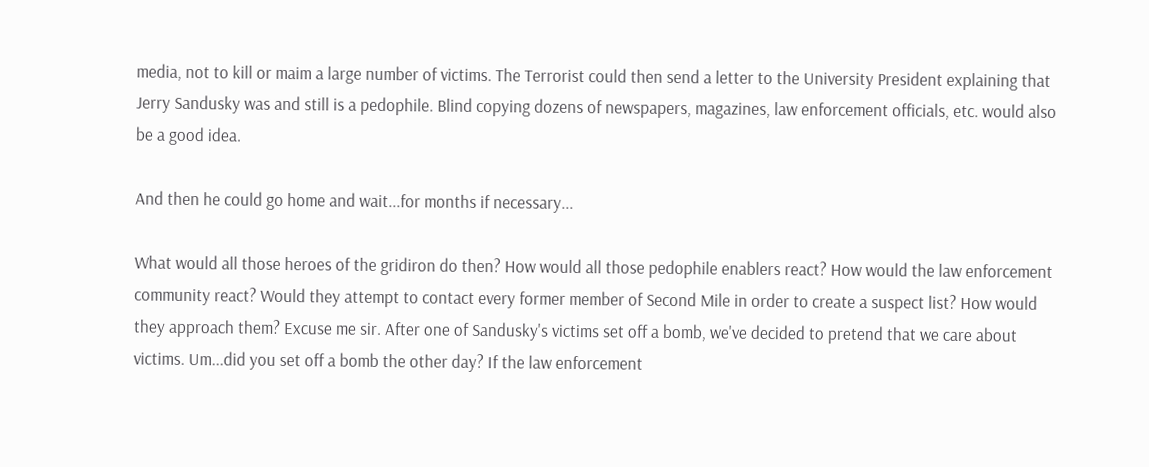media, not to kill or maim a large number of victims. The Terrorist could then send a letter to the University President explaining that Jerry Sandusky was and still is a pedophile. Blind copying dozens of newspapers, magazines, law enforcement officials, etc. would also be a good idea.

And then he could go home and wait...for months if necessary...

What would all those heroes of the gridiron do then? How would all those pedophile enablers react? How would the law enforcement community react? Would they attempt to contact every former member of Second Mile in order to create a suspect list? How would they approach them? Excuse me sir. After one of Sandusky's victims set off a bomb, we've decided to pretend that we care about victims. Um...did you set off a bomb the other day? If the law enforcement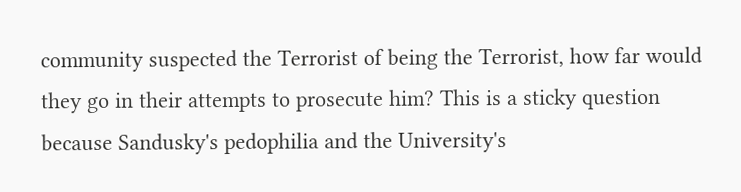community suspected the Terrorist of being the Terrorist, how far would they go in their attempts to prosecute him? This is a sticky question because Sandusky's pedophilia and the University's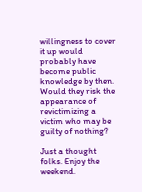willingness to cover it up would probably have become public knowledge by then. Would they risk the appearance of revictimizing a victim who may be guilty of nothing?

Just a thought folks. Enjoy the weekend.